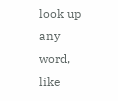look up any word, like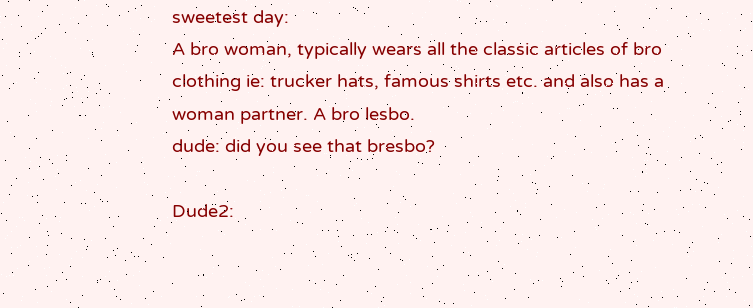sweetest day:
A bro woman, typically wears all the classic articles of bro clothing ie: trucker hats, famous shirts etc. and also has a woman partner. A bro lesbo.
dude: did you see that bresbo?

Dude2: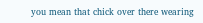you mean that chick over there wearing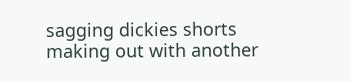sagging dickies shorts making out with another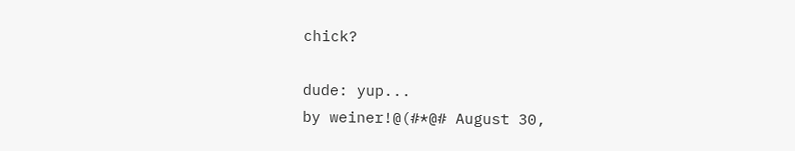chick?

dude: yup...
by weiner!@(#*@# August 30,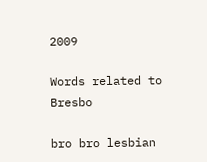2009

Words related to Bresbo

bro bro lesbian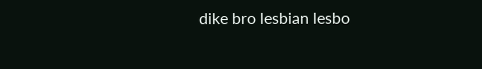dike bro lesbian lesbo